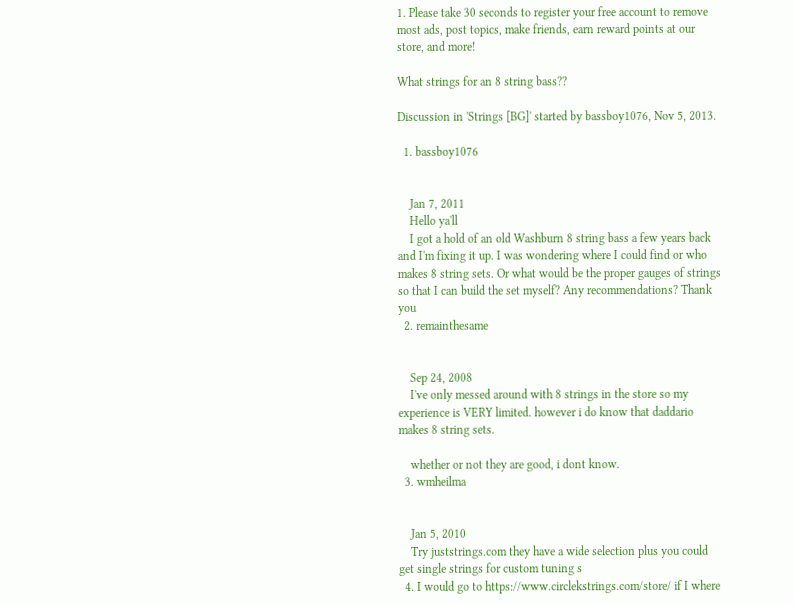1. Please take 30 seconds to register your free account to remove most ads, post topics, make friends, earn reward points at our store, and more!

What strings for an 8 string bass??

Discussion in 'Strings [BG]' started by bassboy1076, Nov 5, 2013.

  1. bassboy1076


    Jan 7, 2011
    Hello ya'll
    I got a hold of an old Washburn 8 string bass a few years back and I'm fixing it up. I was wondering where I could find or who makes 8 string sets. Or what would be the proper gauges of strings so that I can build the set myself? Any recommendations? Thank you
  2. remainthesame


    Sep 24, 2008
    I've only messed around with 8 strings in the store so my experience is VERY limited. however i do know that daddario makes 8 string sets.

    whether or not they are good, i dont know.
  3. wmheilma


    Jan 5, 2010
    Try juststrings.com they have a wide selection plus you could get single strings for custom tuning s
  4. I would go to https://www.circlekstrings.com/store/ if I where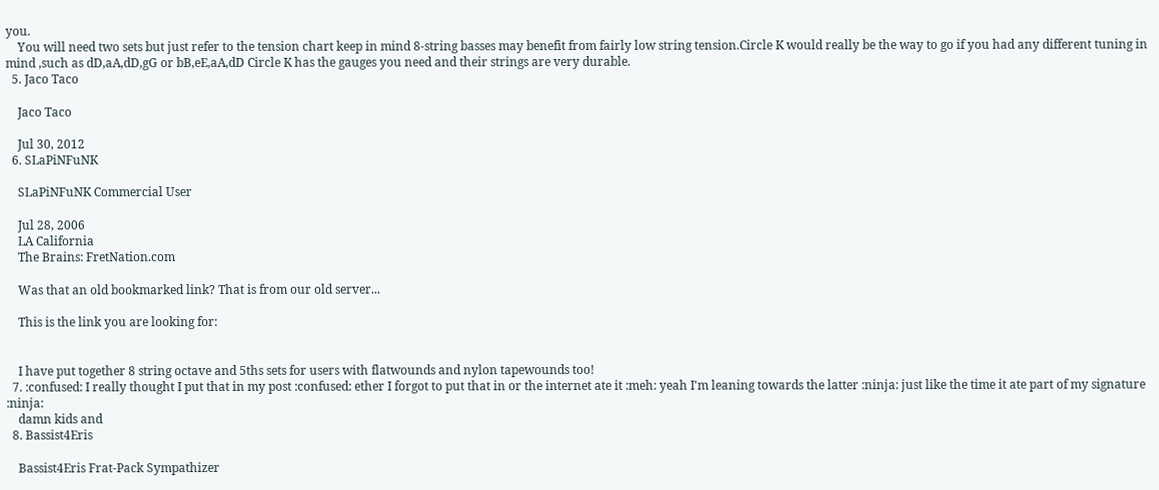you.
    You will need two sets but just refer to the tension chart keep in mind 8-string basses may benefit from fairly low string tension.Circle K would really be the way to go if you had any different tuning in mind ,such as dD,aA,dD,gG or bB,eE,aA,dD Circle K has the gauges you need and their strings are very durable.
  5. Jaco Taco

    Jaco Taco

    Jul 30, 2012
  6. SLaPiNFuNK

    SLaPiNFuNK Commercial User

    Jul 28, 2006
    LA California
    The Brains: FretNation.com

    Was that an old bookmarked link? That is from our old server...

    This is the link you are looking for:


    I have put together 8 string octave and 5ths sets for users with flatwounds and nylon tapewounds too!
  7. :confused: I really thought I put that in my post :confused: ether I forgot to put that in or the internet ate it :meh: yeah I'm leaning towards the latter :ninja: just like the time it ate part of my signature :ninja:
    damn kids and
  8. Bassist4Eris

    Bassist4Eris Frat-Pack Sympathizer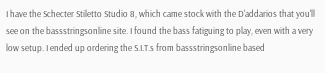I have the Schecter Stiletto Studio 8, which came stock with the D'addarios that you'll see on the bassstringsonline site. I found the bass fatiguing to play, even with a very low setup. I ended up ordering the S.I.T.s from bassstringsonline based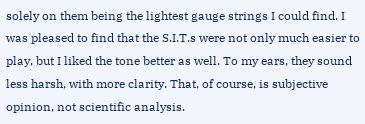solely on them being the lightest gauge strings I could find. I was pleased to find that the S.I.T.s were not only much easier to play, but I liked the tone better as well. To my ears, they sound less harsh, with more clarity. That, of course, is subjective opinion, not scientific analysis.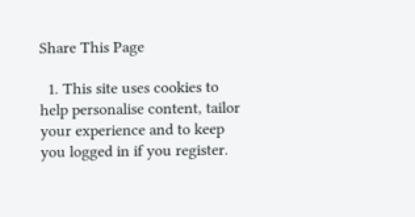Share This Page

  1. This site uses cookies to help personalise content, tailor your experience and to keep you logged in if you register.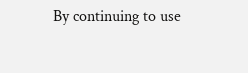By continuing to use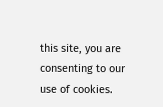this site, you are consenting to our use of cookies.